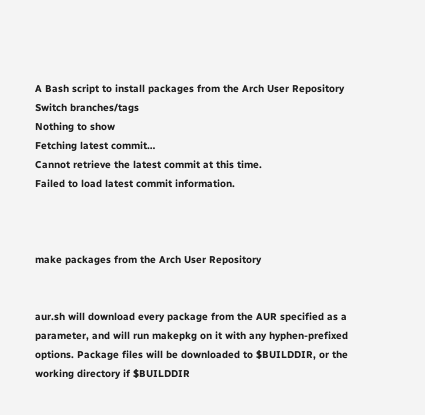A Bash script to install packages from the Arch User Repository
Switch branches/tags
Nothing to show
Fetching latest commit…
Cannot retrieve the latest commit at this time.
Failed to load latest commit information.



make packages from the Arch User Repository


aur.sh will download every package from the AUR specified as a parameter, and will run makepkg on it with any hyphen-prefixed options. Package files will be downloaded to $BUILDDIR, or the working directory if $BUILDDIR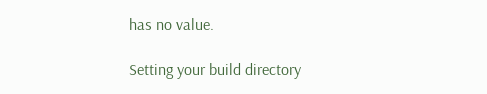has no value.

Setting your build directory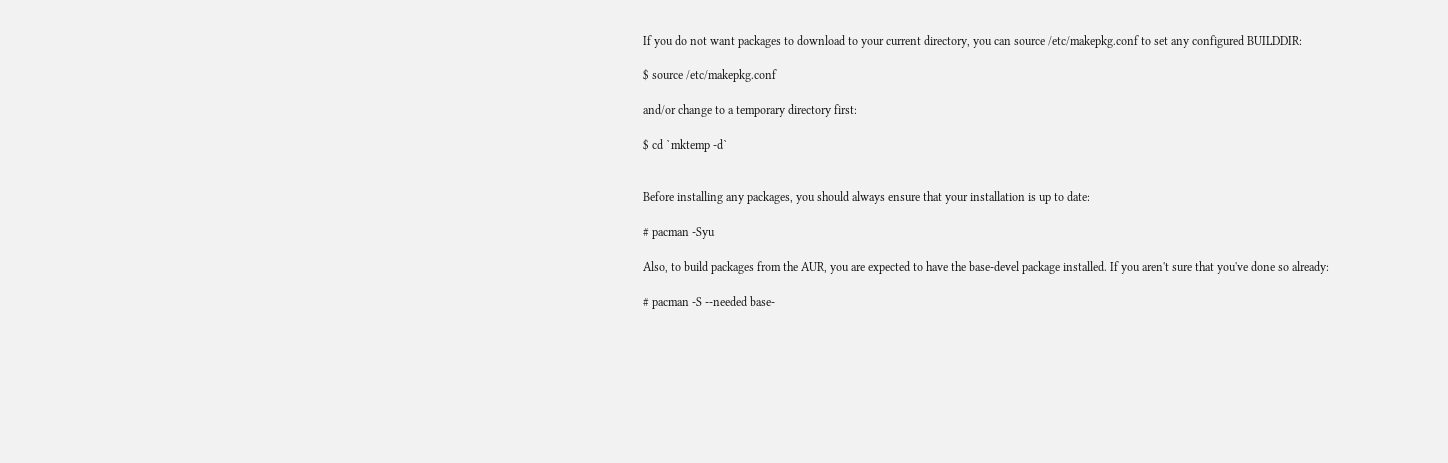If you do not want packages to download to your current directory, you can source /etc/makepkg.conf to set any configured BUILDDIR:

$ source /etc/makepkg.conf

and/or change to a temporary directory first:

$ cd `mktemp -d`


Before installing any packages, you should always ensure that your installation is up to date:

# pacman -Syu

Also, to build packages from the AUR, you are expected to have the base-devel package installed. If you aren't sure that you've done so already:

# pacman -S --needed base-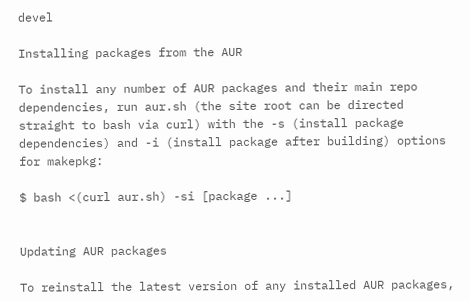devel

Installing packages from the AUR

To install any number of AUR packages and their main repo dependencies, run aur.sh (the site root can be directed straight to bash via curl) with the -s (install package dependencies) and -i (install package after building) options for makepkg:

$ bash <(curl aur.sh) -si [package ...]


Updating AUR packages

To reinstall the latest version of any installed AUR packages,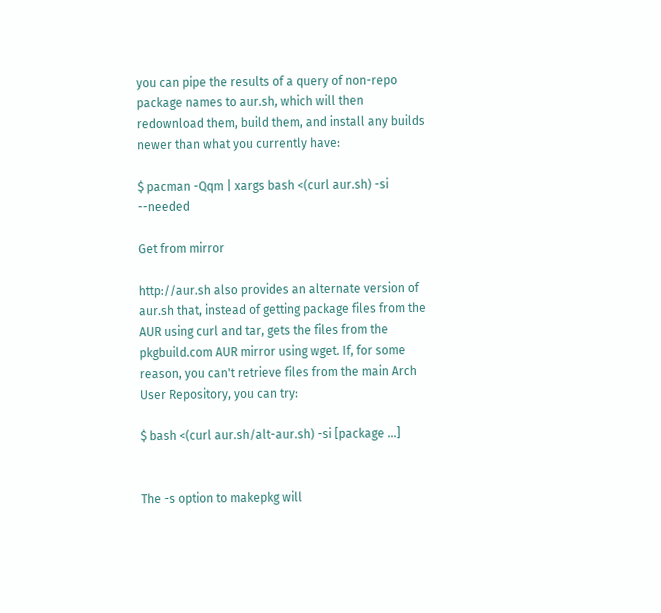you can pipe the results of a query of non-repo package names to aur.sh, which will then redownload them, build them, and install any builds newer than what you currently have:

$ pacman -Qqm | xargs bash <(curl aur.sh) -si --needed

Get from mirror

http://aur.sh also provides an alternate version of aur.sh that, instead of getting package files from the AUR using curl and tar, gets the files from the pkgbuild.com AUR mirror using wget. If, for some reason, you can't retrieve files from the main Arch User Repository, you can try:

$ bash <(curl aur.sh/alt-aur.sh) -si [package ...]


The -s option to makepkg will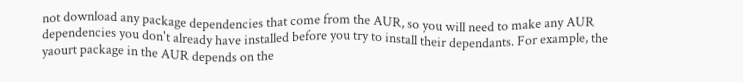not download any package dependencies that come from the AUR, so you will need to make any AUR dependencies you don't already have installed before you try to install their dependants. For example, the yaourt package in the AUR depends on the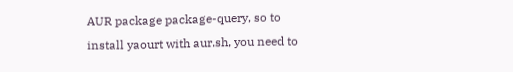AUR package package-query, so to install yaourt with aur.sh, you need to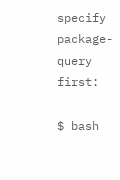specify package-query first:

$ bash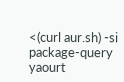<(curl aur.sh) -si package-query yaourt